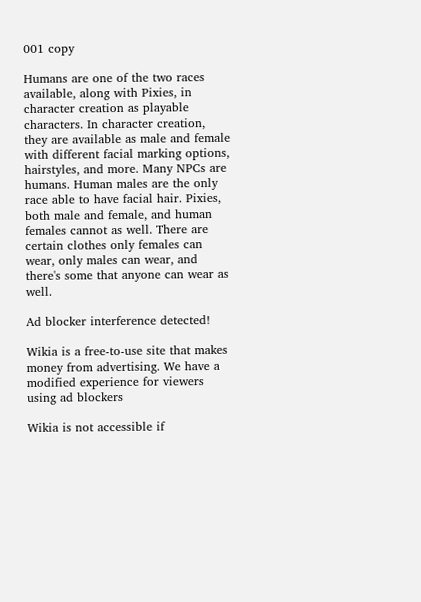001 copy

Humans are one of the two races available, along with Pixies, in character creation as playable characters. In character creation, they are available as male and female with different facial marking options, hairstyles, and more. Many NPCs are humans. Human males are the only race able to have facial hair. Pixies, both male and female, and human females cannot as well. There are certain clothes only females can wear, only males can wear, and there's some that anyone can wear as well.

Ad blocker interference detected!

Wikia is a free-to-use site that makes money from advertising. We have a modified experience for viewers using ad blockers

Wikia is not accessible if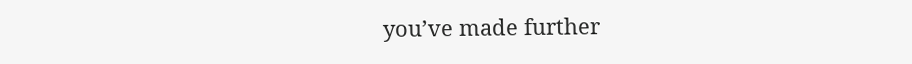you’ve made further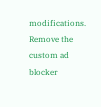modifications. Remove the custom ad blocker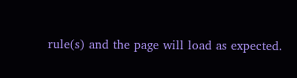rule(s) and the page will load as expected.